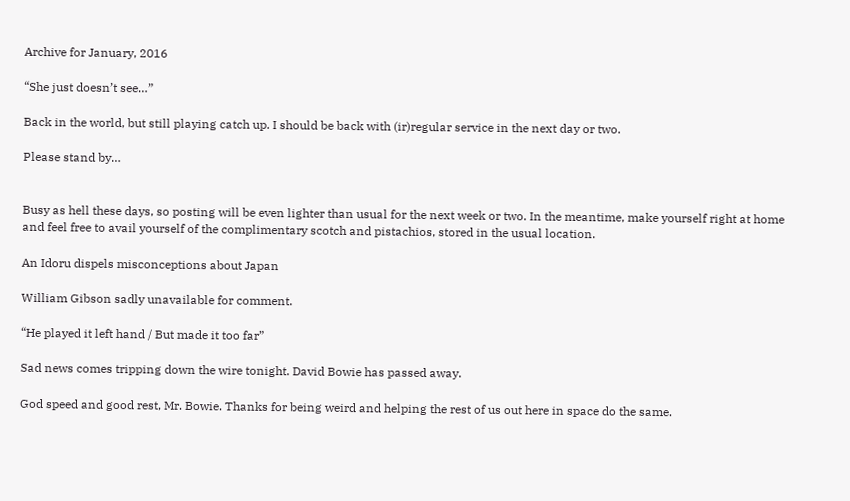Archive for January, 2016

“She just doesn’t see…”

Back in the world, but still playing catch up. I should be back with (ir)regular service in the next day or two.

Please stand by…


Busy as hell these days, so posting will be even lighter than usual for the next week or two. In the meantime, make yourself right at home and feel free to avail yourself of the complimentary scotch and pistachios, stored in the usual location.

An Idoru dispels misconceptions about Japan

William Gibson sadly unavailable for comment.

“He played it left hand / But made it too far”

Sad news comes tripping down the wire tonight. David Bowie has passed away.

God speed and good rest, Mr. Bowie. Thanks for being weird and helping the rest of us out here in space do the same.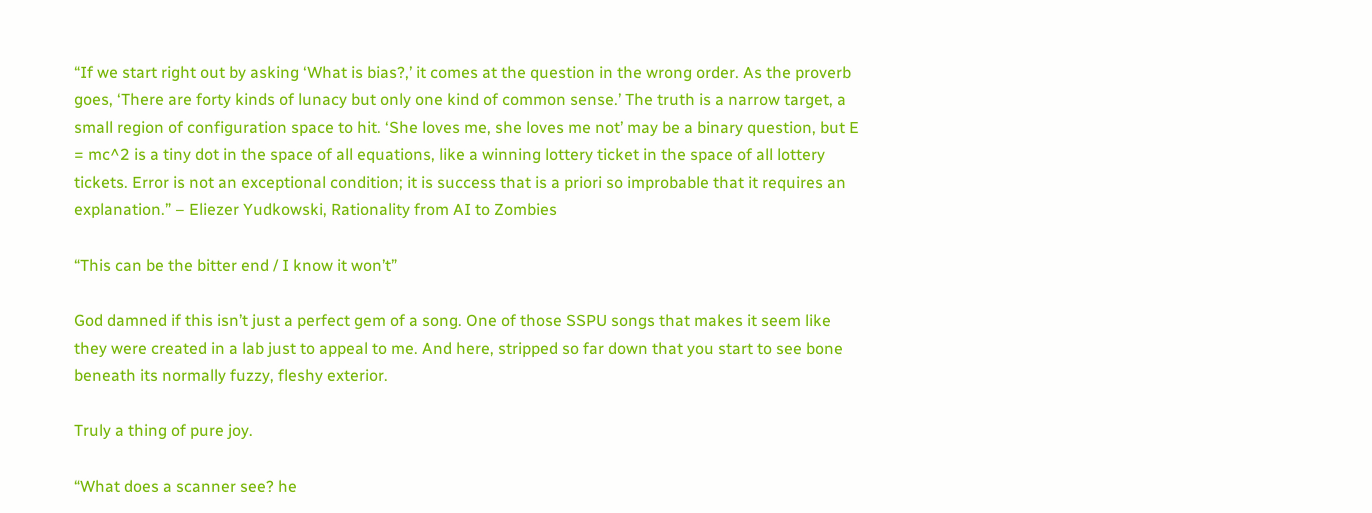“If we start right out by asking ‘What is bias?,’ it comes at the question in the wrong order. As the proverb goes, ‘There are forty kinds of lunacy but only one kind of common sense.’ The truth is a narrow target, a small region of configuration space to hit. ‘She loves me, she loves me not’ may be a binary question, but E = mc^2 is a tiny dot in the space of all equations, like a winning lottery ticket in the space of all lottery tickets. Error is not an exceptional condition; it is success that is a priori so improbable that it requires an explanation.” – Eliezer Yudkowski, Rationality from AI to Zombies

“This can be the bitter end / I know it won’t”

God damned if this isn’t just a perfect gem of a song. One of those SSPU songs that makes it seem like they were created in a lab just to appeal to me. And here, stripped so far down that you start to see bone beneath its normally fuzzy, fleshy exterior.

Truly a thing of pure joy.

“What does a scanner see? he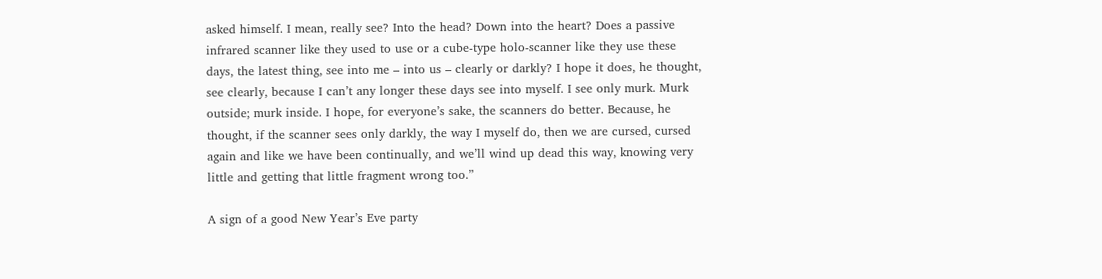asked himself. I mean, really see? Into the head? Down into the heart? Does a passive infrared scanner like they used to use or a cube-type holo-scanner like they use these days, the latest thing, see into me – into us – clearly or darkly? I hope it does, he thought, see clearly, because I can’t any longer these days see into myself. I see only murk. Murk outside; murk inside. I hope, for everyone’s sake, the scanners do better. Because, he thought, if the scanner sees only darkly, the way I myself do, then we are cursed, cursed again and like we have been continually, and we’ll wind up dead this way, knowing very little and getting that little fragment wrong too.”

A sign of a good New Year’s Eve party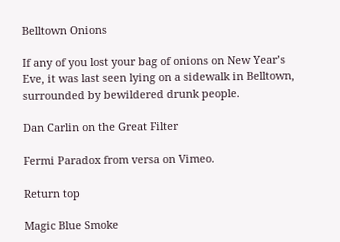Belltown Onions

If any of you lost your bag of onions on New Year’s Eve, it was last seen lying on a sidewalk in Belltown, surrounded by bewildered drunk people.

Dan Carlin on the Great Filter

Fermi Paradox from versa on Vimeo.

Return top

Magic Blue Smoke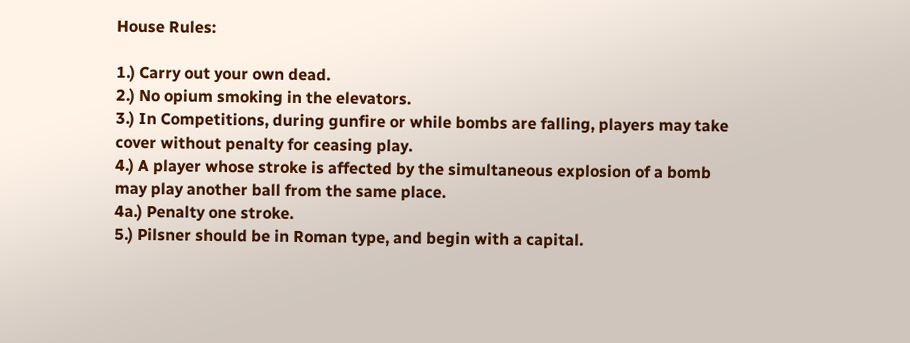House Rules:

1.) Carry out your own dead.
2.) No opium smoking in the elevators.
3.) In Competitions, during gunfire or while bombs are falling, players may take cover without penalty for ceasing play.
4.) A player whose stroke is affected by the simultaneous explosion of a bomb may play another ball from the same place.
4a.) Penalty one stroke.
5.) Pilsner should be in Roman type, and begin with a capital.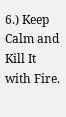6.) Keep Calm and Kill It with Fire.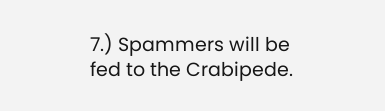7.) Spammers will be fed to the Crabipede.